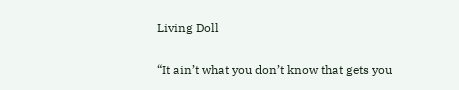Living Doll

“It ain’t what you don’t know that gets you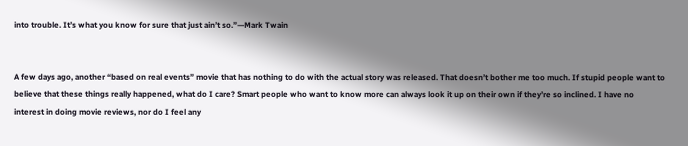into trouble. It’s what you know for sure that just ain’t so.”—Mark Twain


A few days ago, another “based on real events” movie that has nothing to do with the actual story was released. That doesn’t bother me too much. If stupid people want to believe that these things really happened, what do I care? Smart people who want to know more can always look it up on their own if they’re so inclined. I have no interest in doing movie reviews, nor do I feel any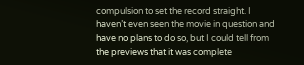compulsion to set the record straight. I haven’t even seen the movie in question and have no plans to do so, but I could tell from the previews that it was complete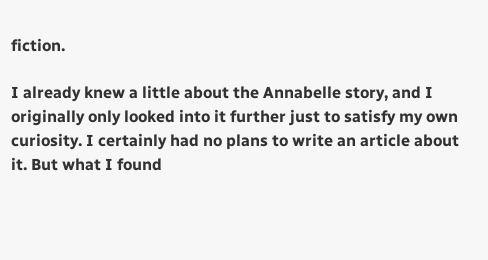fiction.

I already knew a little about the Annabelle story, and I originally only looked into it further just to satisfy my own curiosity. I certainly had no plans to write an article about it. But what I found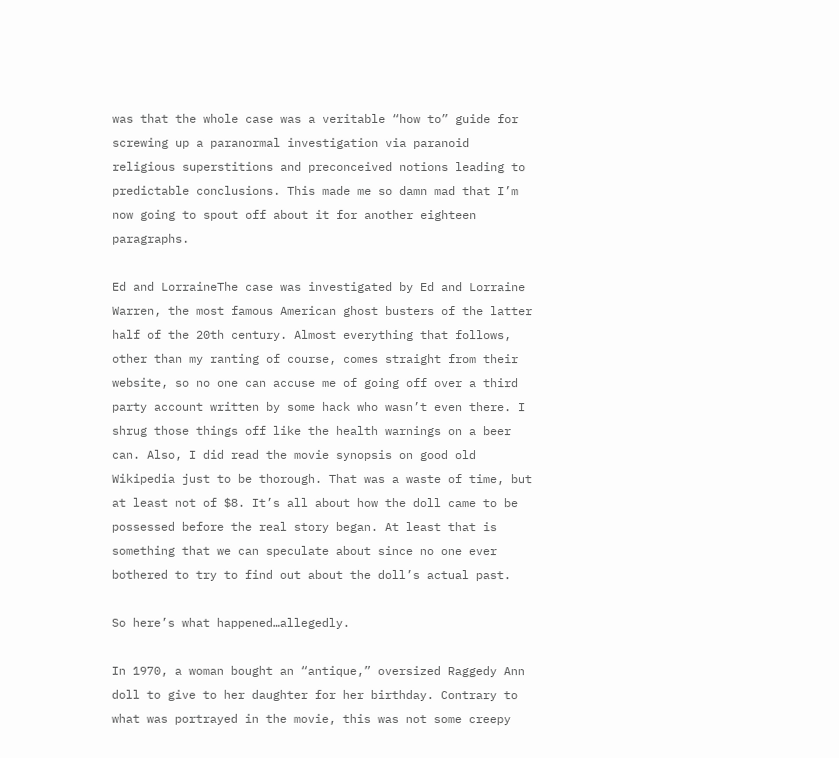was that the whole case was a veritable “how to” guide for screwing up a paranormal investigation via paranoid religious superstitions and preconceived notions leading to predictable conclusions. This made me so damn mad that I’m now going to spout off about it for another eighteen paragraphs.

Ed and LorraineThe case was investigated by Ed and Lorraine Warren, the most famous American ghost busters of the latter half of the 20th century. Almost everything that follows, other than my ranting of course, comes straight from their website, so no one can accuse me of going off over a third party account written by some hack who wasn’t even there. I shrug those things off like the health warnings on a beer can. Also, I did read the movie synopsis on good old Wikipedia just to be thorough. That was a waste of time, but at least not of $8. It’s all about how the doll came to be possessed before the real story began. At least that is something that we can speculate about since no one ever bothered to try to find out about the doll’s actual past.

So here’s what happened…allegedly.

In 1970, a woman bought an “antique,” oversized Raggedy Ann doll to give to her daughter for her birthday. Contrary to what was portrayed in the movie, this was not some creepy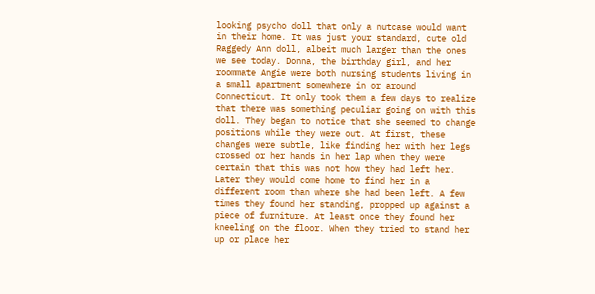looking psycho doll that only a nutcase would want in their home. It was just your standard, cute old Raggedy Ann doll, albeit much larger than the ones we see today. Donna, the birthday girl, and her roommate Angie were both nursing students living in a small apartment somewhere in or around Connecticut. It only took them a few days to realize that there was something peculiar going on with this doll. They began to notice that she seemed to change positions while they were out. At first, these changes were subtle, like finding her with her legs crossed or her hands in her lap when they were certain that this was not how they had left her. Later they would come home to find her in a different room than where she had been left. A few times they found her standing, propped up against a piece of furniture. At least once they found her kneeling on the floor. When they tried to stand her up or place her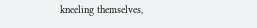kneeling themselves,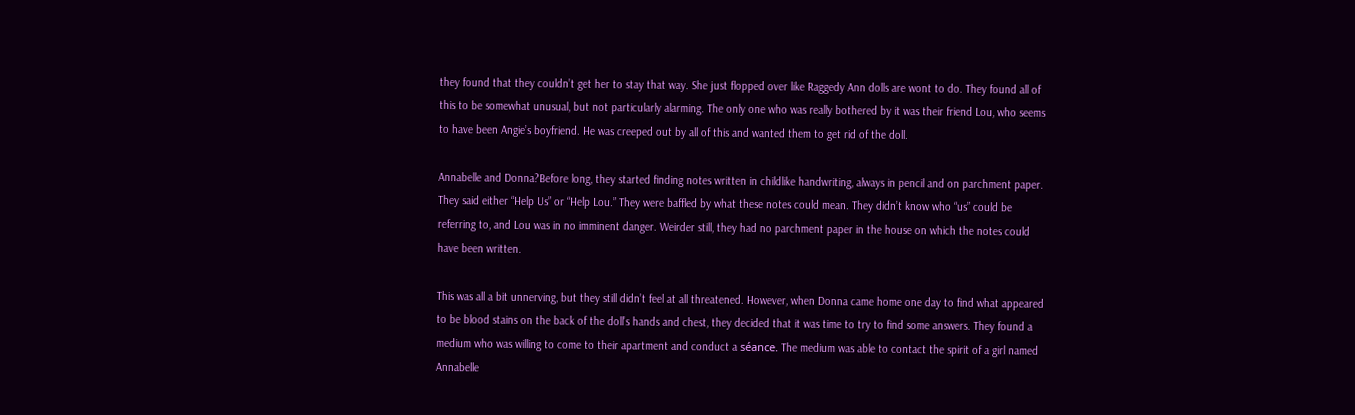they found that they couldn’t get her to stay that way. She just flopped over like Raggedy Ann dolls are wont to do. They found all of this to be somewhat unusual, but not particularly alarming. The only one who was really bothered by it was their friend Lou, who seems to have been Angie’s boyfriend. He was creeped out by all of this and wanted them to get rid of the doll.

Annabelle and Donna?Before long, they started finding notes written in childlike handwriting, always in pencil and on parchment paper. They said either “Help Us” or “Help Lou.” They were baffled by what these notes could mean. They didn’t know who “us” could be referring to, and Lou was in no imminent danger. Weirder still, they had no parchment paper in the house on which the notes could have been written.

This was all a bit unnerving, but they still didn’t feel at all threatened. However, when Donna came home one day to find what appeared to be blood stains on the back of the doll’s hands and chest, they decided that it was time to try to find some answers. They found a medium who was willing to come to their apartment and conduct a séance. The medium was able to contact the spirit of a girl named Annabelle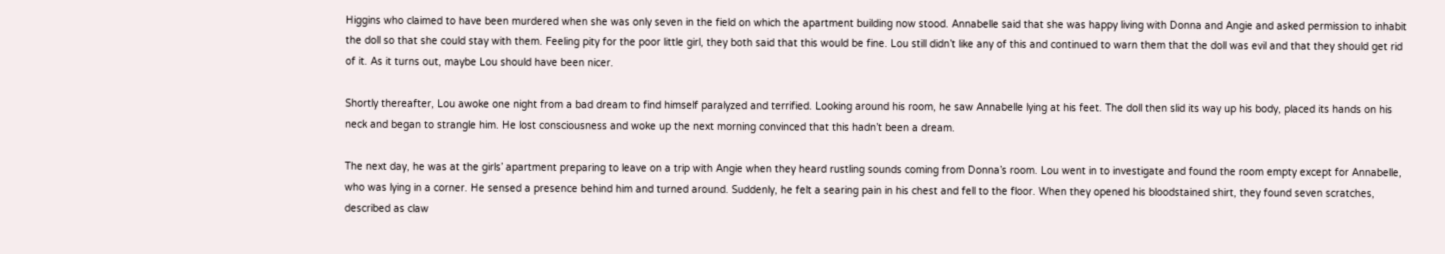Higgins who claimed to have been murdered when she was only seven in the field on which the apartment building now stood. Annabelle said that she was happy living with Donna and Angie and asked permission to inhabit the doll so that she could stay with them. Feeling pity for the poor little girl, they both said that this would be fine. Lou still didn’t like any of this and continued to warn them that the doll was evil and that they should get rid of it. As it turns out, maybe Lou should have been nicer.

Shortly thereafter, Lou awoke one night from a bad dream to find himself paralyzed and terrified. Looking around his room, he saw Annabelle lying at his feet. The doll then slid its way up his body, placed its hands on his neck and began to strangle him. He lost consciousness and woke up the next morning convinced that this hadn’t been a dream.

The next day, he was at the girls’ apartment preparing to leave on a trip with Angie when they heard rustling sounds coming from Donna’s room. Lou went in to investigate and found the room empty except for Annabelle, who was lying in a corner. He sensed a presence behind him and turned around. Suddenly, he felt a searing pain in his chest and fell to the floor. When they opened his bloodstained shirt, they found seven scratches, described as claw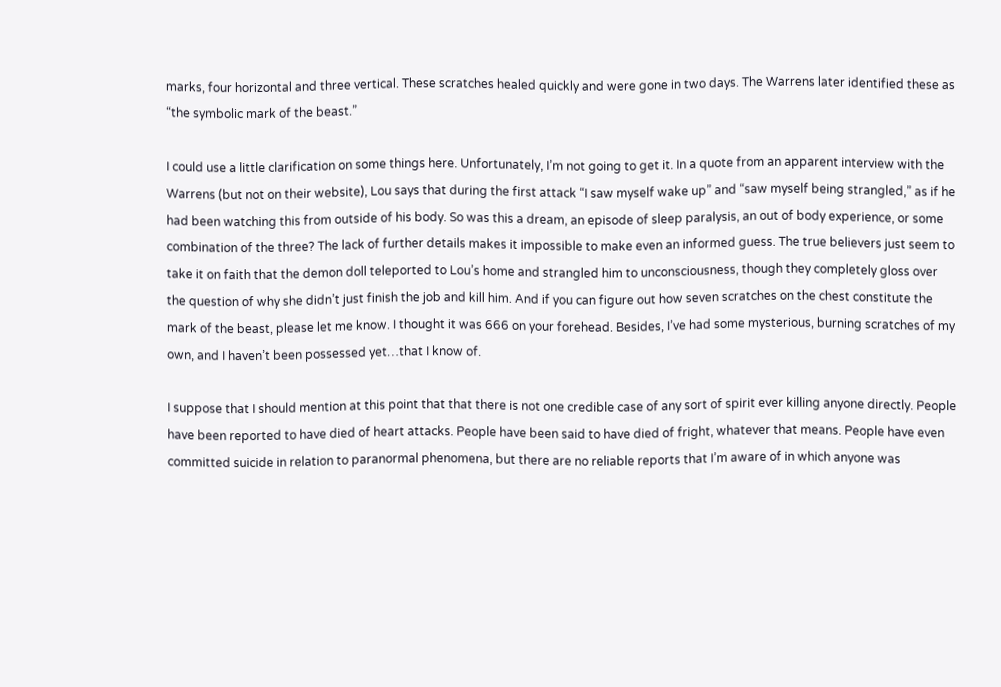marks, four horizontal and three vertical. These scratches healed quickly and were gone in two days. The Warrens later identified these as “the symbolic mark of the beast.”

I could use a little clarification on some things here. Unfortunately, I’m not going to get it. In a quote from an apparent interview with the Warrens (but not on their website), Lou says that during the first attack “I saw myself wake up” and “saw myself being strangled,” as if he had been watching this from outside of his body. So was this a dream, an episode of sleep paralysis, an out of body experience, or some combination of the three? The lack of further details makes it impossible to make even an informed guess. The true believers just seem to take it on faith that the demon doll teleported to Lou’s home and strangled him to unconsciousness, though they completely gloss over the question of why she didn’t just finish the job and kill him. And if you can figure out how seven scratches on the chest constitute the mark of the beast, please let me know. I thought it was 666 on your forehead. Besides, I’ve had some mysterious, burning scratches of my own, and I haven’t been possessed yet…that I know of.

I suppose that I should mention at this point that that there is not one credible case of any sort of spirit ever killing anyone directly. People have been reported to have died of heart attacks. People have been said to have died of fright, whatever that means. People have even committed suicide in relation to paranormal phenomena, but there are no reliable reports that I’m aware of in which anyone was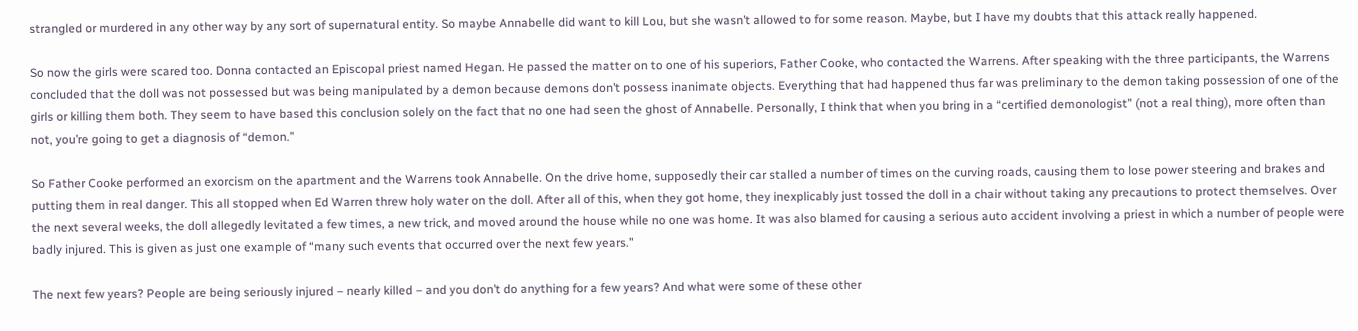strangled or murdered in any other way by any sort of supernatural entity. So maybe Annabelle did want to kill Lou, but she wasn’t allowed to for some reason. Maybe, but I have my doubts that this attack really happened.

So now the girls were scared too. Donna contacted an Episcopal priest named Hegan. He passed the matter on to one of his superiors, Father Cooke, who contacted the Warrens. After speaking with the three participants, the Warrens concluded that the doll was not possessed but was being manipulated by a demon because demons don’t possess inanimate objects. Everything that had happened thus far was preliminary to the demon taking possession of one of the girls or killing them both. They seem to have based this conclusion solely on the fact that no one had seen the ghost of Annabelle. Personally, I think that when you bring in a “certified demonologist” (not a real thing), more often than not, you’re going to get a diagnosis of “demon.”

So Father Cooke performed an exorcism on the apartment and the Warrens took Annabelle. On the drive home, supposedly their car stalled a number of times on the curving roads, causing them to lose power steering and brakes and putting them in real danger. This all stopped when Ed Warren threw holy water on the doll. After all of this, when they got home, they inexplicably just tossed the doll in a chair without taking any precautions to protect themselves. Over the next several weeks, the doll allegedly levitated a few times, a new trick, and moved around the house while no one was home. It was also blamed for causing a serious auto accident involving a priest in which a number of people were badly injured. This is given as just one example of “many such events that occurred over the next few years.”

The next few years? People are being seriously injured – nearly killed – and you don’t do anything for a few years? And what were some of these other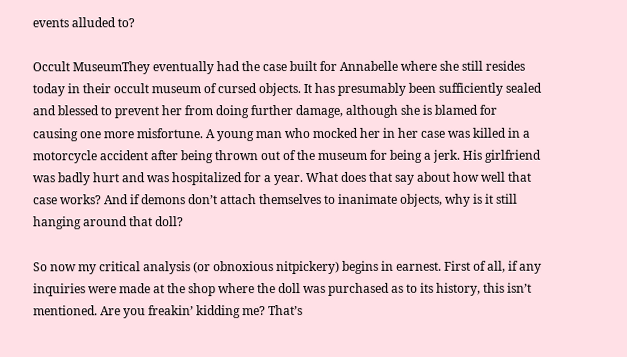events alluded to?

Occult MuseumThey eventually had the case built for Annabelle where she still resides today in their occult museum of cursed objects. It has presumably been sufficiently sealed and blessed to prevent her from doing further damage, although she is blamed for causing one more misfortune. A young man who mocked her in her case was killed in a motorcycle accident after being thrown out of the museum for being a jerk. His girlfriend was badly hurt and was hospitalized for a year. What does that say about how well that case works? And if demons don’t attach themselves to inanimate objects, why is it still hanging around that doll?

So now my critical analysis (or obnoxious nitpickery) begins in earnest. First of all, if any inquiries were made at the shop where the doll was purchased as to its history, this isn’t mentioned. Are you freakin’ kidding me? That’s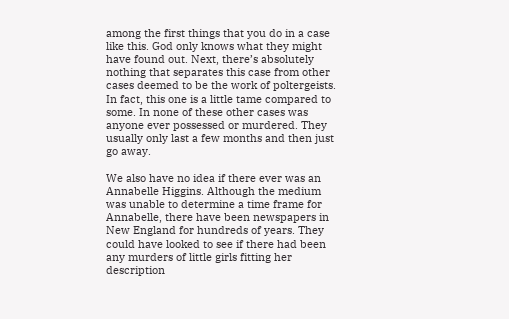among the first things that you do in a case like this. God only knows what they might have found out. Next, there’s absolutely nothing that separates this case from other cases deemed to be the work of poltergeists. In fact, this one is a little tame compared to some. In none of these other cases was anyone ever possessed or murdered. They usually only last a few months and then just go away.

We also have no idea if there ever was an Annabelle Higgins. Although the medium was unable to determine a time frame for Annabelle, there have been newspapers in New England for hundreds of years. They could have looked to see if there had been any murders of little girls fitting her description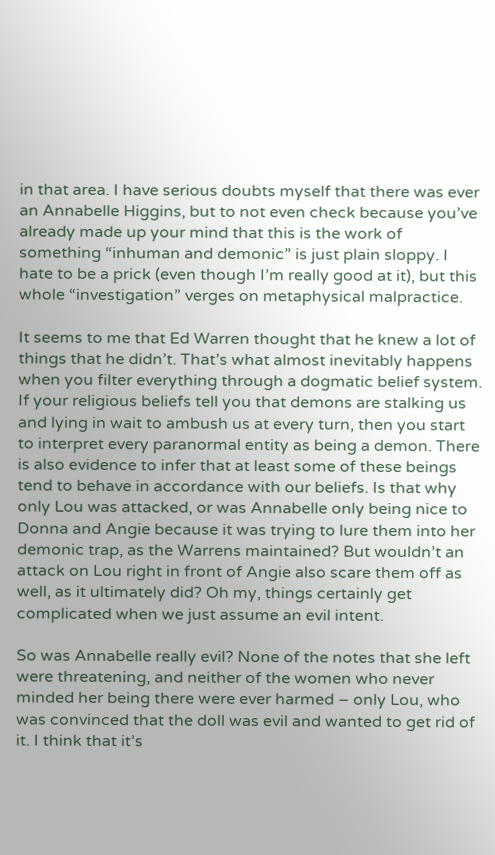in that area. I have serious doubts myself that there was ever an Annabelle Higgins, but to not even check because you’ve already made up your mind that this is the work of something “inhuman and demonic” is just plain sloppy. I hate to be a prick (even though I’m really good at it), but this whole “investigation” verges on metaphysical malpractice.

It seems to me that Ed Warren thought that he knew a lot of things that he didn’t. That’s what almost inevitably happens when you filter everything through a dogmatic belief system. If your religious beliefs tell you that demons are stalking us and lying in wait to ambush us at every turn, then you start to interpret every paranormal entity as being a demon. There is also evidence to infer that at least some of these beings tend to behave in accordance with our beliefs. Is that why only Lou was attacked, or was Annabelle only being nice to Donna and Angie because it was trying to lure them into her demonic trap, as the Warrens maintained? But wouldn’t an attack on Lou right in front of Angie also scare them off as well, as it ultimately did? Oh my, things certainly get complicated when we just assume an evil intent.

So was Annabelle really evil? None of the notes that she left were threatening, and neither of the women who never minded her being there were ever harmed – only Lou, who was convinced that the doll was evil and wanted to get rid of it. I think that it’s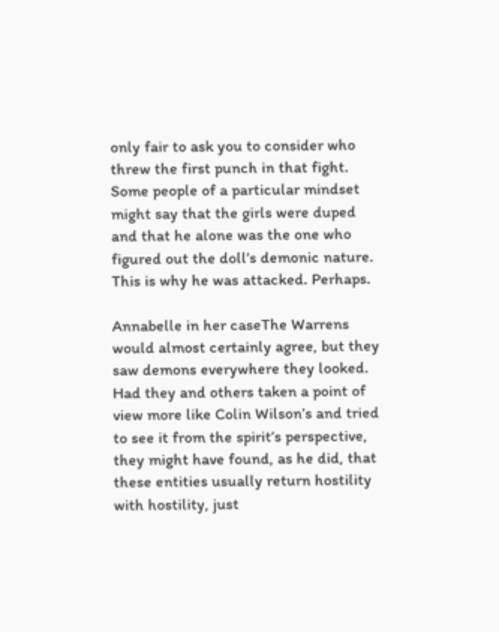only fair to ask you to consider who threw the first punch in that fight. Some people of a particular mindset might say that the girls were duped and that he alone was the one who figured out the doll’s demonic nature. This is why he was attacked. Perhaps.

Annabelle in her caseThe Warrens would almost certainly agree, but they saw demons everywhere they looked. Had they and others taken a point of view more like Colin Wilson’s and tried to see it from the spirit’s perspective, they might have found, as he did, that these entities usually return hostility with hostility, just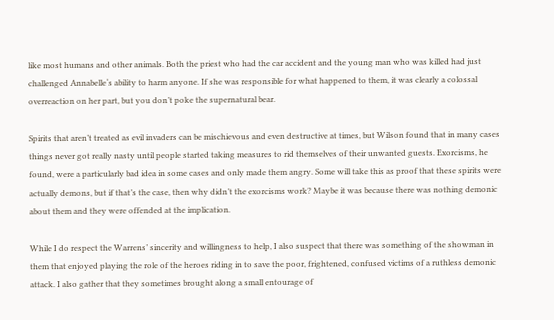like most humans and other animals. Both the priest who had the car accident and the young man who was killed had just challenged Annabelle‘s ability to harm anyone. If she was responsible for what happened to them, it was clearly a colossal overreaction on her part, but you don’t poke the supernatural bear.

Spirits that aren’t treated as evil invaders can be mischievous and even destructive at times, but Wilson found that in many cases things never got really nasty until people started taking measures to rid themselves of their unwanted guests. Exorcisms, he found, were a particularly bad idea in some cases and only made them angry. Some will take this as proof that these spirits were actually demons, but if that’s the case, then why didn’t the exorcisms work? Maybe it was because there was nothing demonic about them and they were offended at the implication.

While I do respect the Warrens’ sincerity and willingness to help, I also suspect that there was something of the showman in them that enjoyed playing the role of the heroes riding in to save the poor, frightened, confused victims of a ruthless demonic attack. I also gather that they sometimes brought along a small entourage of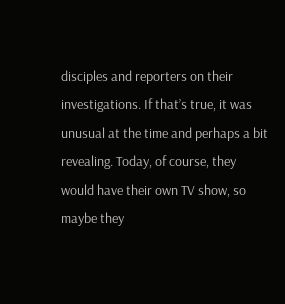disciples and reporters on their investigations. If that’s true, it was unusual at the time and perhaps a bit revealing. Today, of course, they would have their own TV show, so maybe they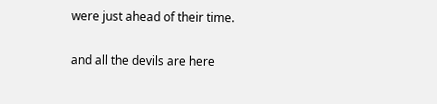were just ahead of their time.

and all the devils are here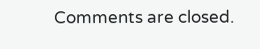Comments are closed.